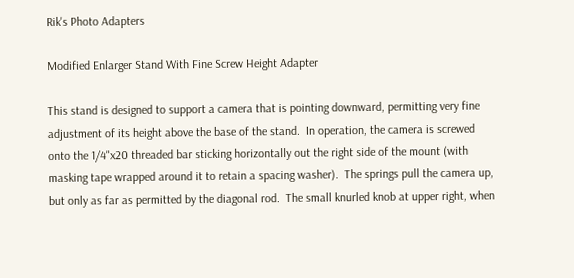Rik's Photo Adapters

Modified Enlarger Stand With Fine Screw Height Adapter

This stand is designed to support a camera that is pointing downward, permitting very fine adjustment of its height above the base of the stand.  In operation, the camera is screwed onto the 1/4"x20 threaded bar sticking horizontally out the right side of the mount (with masking tape wrapped around it to retain a spacing washer).  The springs pull the camera up, but only as far as permitted by the diagonal rod.  The small knurled knob at upper right, when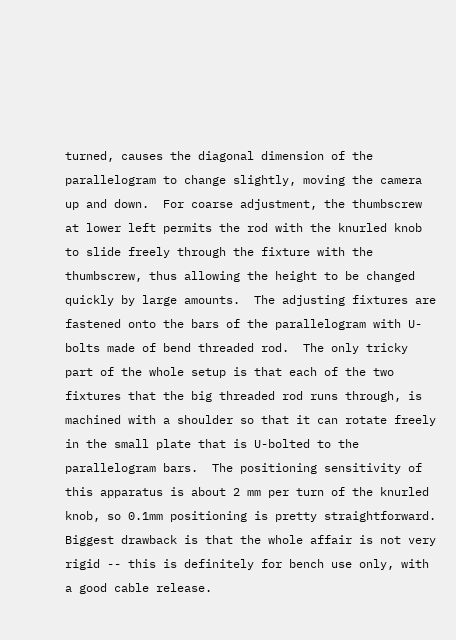turned, causes the diagonal dimension of the parallelogram to change slightly, moving the camera up and down.  For coarse adjustment, the thumbscrew at lower left permits the rod with the knurled knob to slide freely through the fixture with the thumbscrew, thus allowing the height to be changed quickly by large amounts.  The adjusting fixtures are fastened onto the bars of the parallelogram with U-bolts made of bend threaded rod.  The only tricky part of the whole setup is that each of the two fixtures that the big threaded rod runs through, is machined with a shoulder so that it can rotate freely in the small plate that is U-bolted to the parallelogram bars.  The positioning sensitivity of this apparatus is about 2 mm per turn of the knurled knob, so 0.1mm positioning is pretty straightforward. Biggest drawback is that the whole affair is not very rigid -- this is definitely for bench use only, with a good cable release.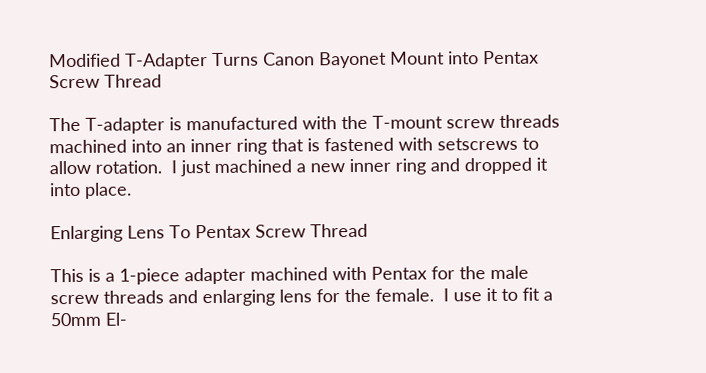Modified T-Adapter Turns Canon Bayonet Mount into Pentax Screw Thread

The T-adapter is manufactured with the T-mount screw threads machined into an inner ring that is fastened with setscrews to allow rotation.  I just machined a new inner ring and dropped it into place.

Enlarging Lens To Pentax Screw Thread

This is a 1-piece adapter machined with Pentax for the male screw threads and enlarging lens for the female.  I use it to fit a 50mm El-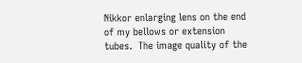Nikkor enlarging lens on the end of my bellows or extension tubes.  The image quality of the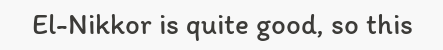El-Nikkor is quite good, so this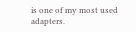is one of my most used adapters.